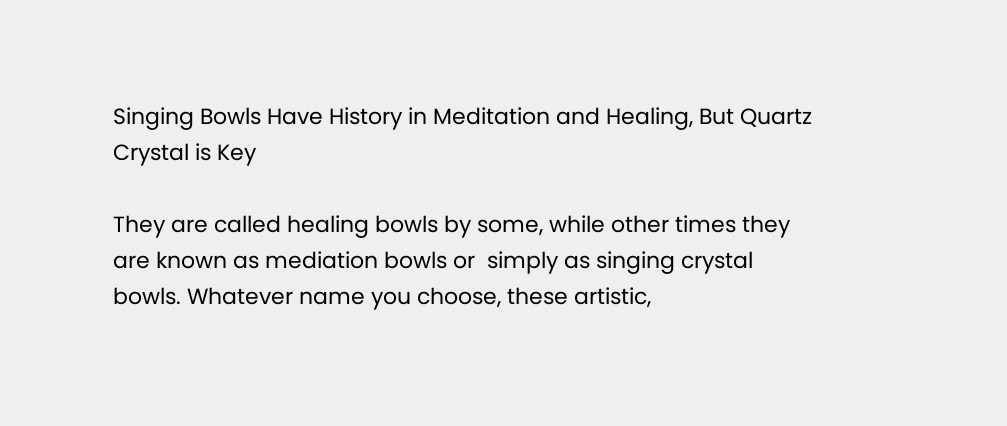Singing Bowls Have History in Meditation and Healing, But Quartz Crystal is Key

They are called healing bowls by some, while other times they are known as mediation bowls or  simply as singing crystal bowls. Whatever name you choose, these artistic,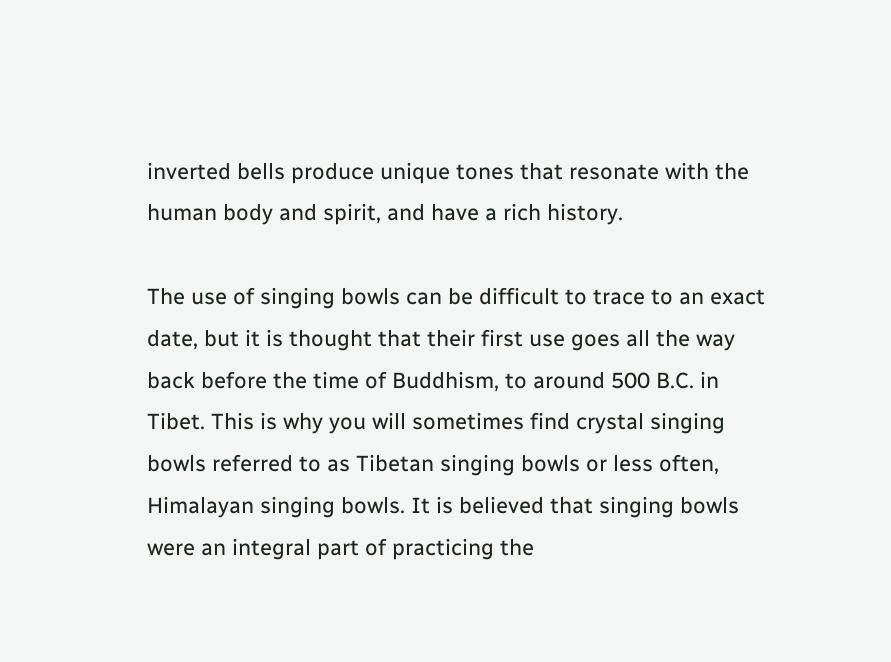inverted bells produce unique tones that resonate with the human body and spirit, and have a rich history.

The use of singing bowls can be difficult to trace to an exact date, but it is thought that their first use goes all the way back before the time of Buddhism, to around 500 B.C. in Tibet. This is why you will sometimes find crystal singing bowls referred to as Tibetan singing bowls or less often, Himalayan singing bowls. It is believed that singing bowls were an integral part of practicing the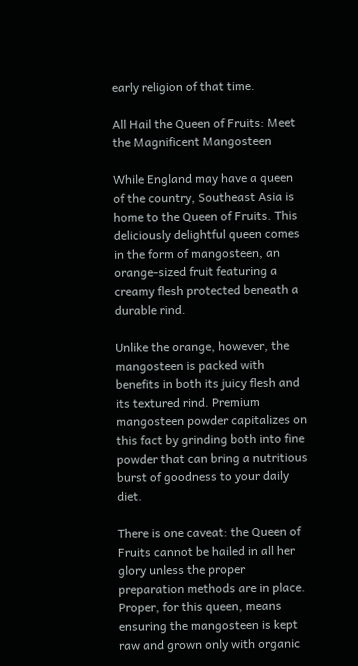early religion of that time.

All Hail the Queen of Fruits: Meet the Magnificent Mangosteen

While England may have a queen of the country, Southeast Asia is home to the Queen of Fruits. This deliciously delightful queen comes in the form of mangosteen, an orange-sized fruit featuring a creamy flesh protected beneath a durable rind.

Unlike the orange, however, the mangosteen is packed with benefits in both its juicy flesh and its textured rind. Premium mangosteen powder capitalizes on this fact by grinding both into fine powder that can bring a nutritious burst of goodness to your daily diet.

There is one caveat: the Queen of Fruits cannot be hailed in all her glory unless the proper preparation methods are in place. Proper, for this queen, means ensuring the mangosteen is kept raw and grown only with organic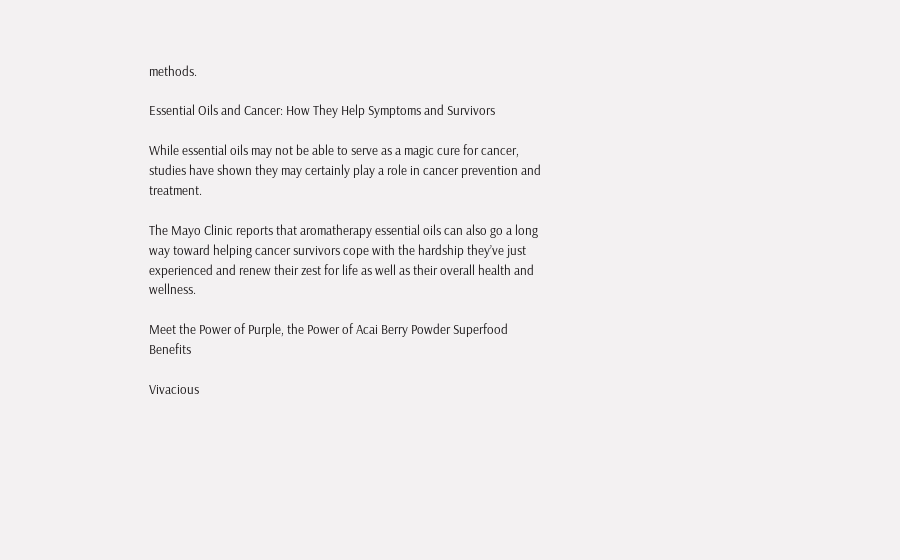methods.

Essential Oils and Cancer: How They Help Symptoms and Survivors

While essential oils may not be able to serve as a magic cure for cancer, studies have shown they may certainly play a role in cancer prevention and treatment.

The Mayo Clinic reports that aromatherapy essential oils can also go a long way toward helping cancer survivors cope with the hardship they’ve just experienced and renew their zest for life as well as their overall health and wellness.

Meet the Power of Purple, the Power of Acai Berry Powder Superfood Benefits

Vivacious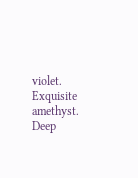violet. Exquisite amethyst. Deep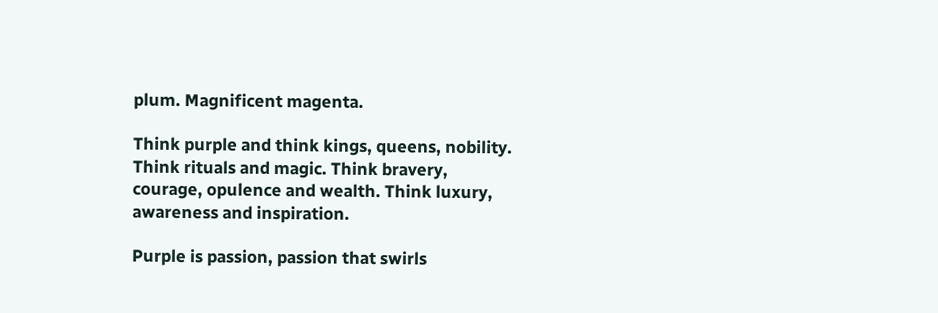plum. Magnificent magenta.

Think purple and think kings, queens, nobility. Think rituals and magic. Think bravery, courage, opulence and wealth. Think luxury, awareness and inspiration.

Purple is passion, passion that swirls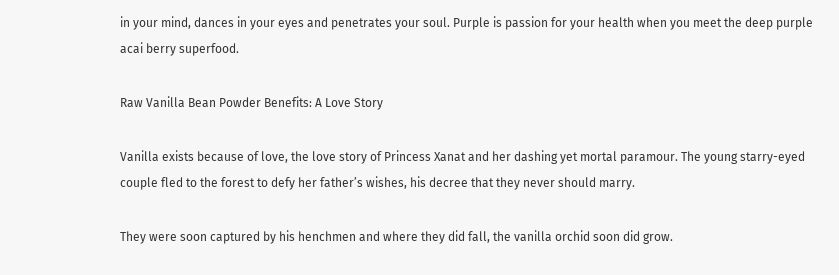in your mind, dances in your eyes and penetrates your soul. Purple is passion for your health when you meet the deep purple acai berry superfood.

Raw Vanilla Bean Powder Benefits: A Love Story

Vanilla exists because of love, the love story of Princess Xanat and her dashing yet mortal paramour. The young starry-eyed couple fled to the forest to defy her father’s wishes, his decree that they never should marry.

They were soon captured by his henchmen and where they did fall, the vanilla orchid soon did grow.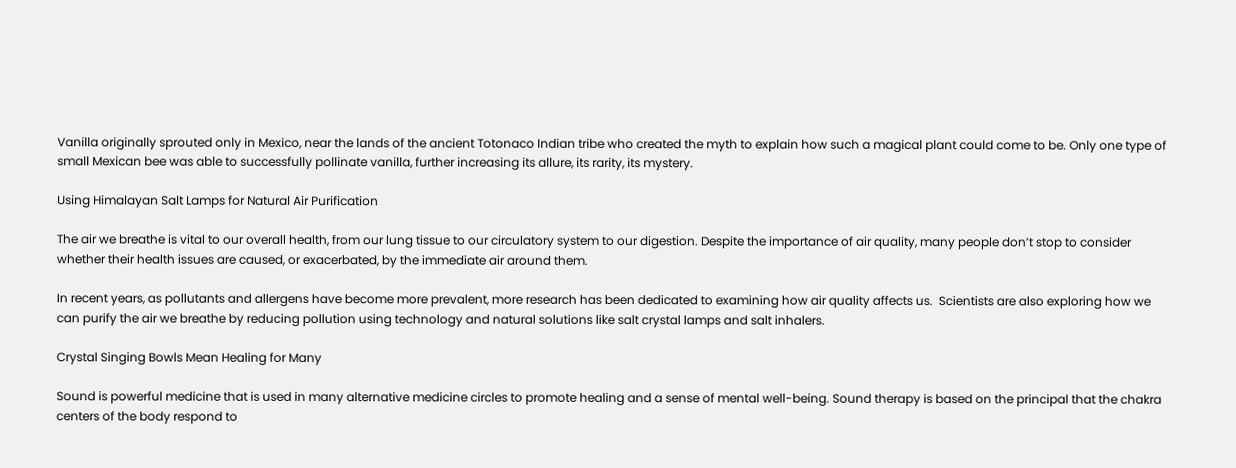Vanilla originally sprouted only in Mexico, near the lands of the ancient Totonaco Indian tribe who created the myth to explain how such a magical plant could come to be. Only one type of small Mexican bee was able to successfully pollinate vanilla, further increasing its allure, its rarity, its mystery.

Using Himalayan Salt Lamps for Natural Air Purification

The air we breathe is vital to our overall health, from our lung tissue to our circulatory system to our digestion. Despite the importance of air quality, many people don’t stop to consider whether their health issues are caused, or exacerbated, by the immediate air around them.

In recent years, as pollutants and allergens have become more prevalent, more research has been dedicated to examining how air quality affects us.  Scientists are also exploring how we can purify the air we breathe by reducing pollution using technology and natural solutions like salt crystal lamps and salt inhalers.

Crystal Singing Bowls Mean Healing for Many

Sound is powerful medicine that is used in many alternative medicine circles to promote healing and a sense of mental well-being. Sound therapy is based on the principal that the chakra centers of the body respond to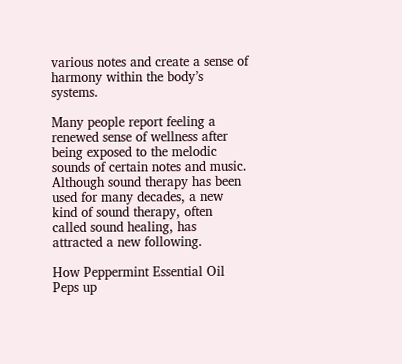various notes and create a sense of harmony within the body’s systems.

Many people report feeling a renewed sense of wellness after being exposed to the melodic sounds of certain notes and music. Although sound therapy has been used for many decades, a new kind of sound therapy, often called sound healing, has attracted a new following.

How Peppermint Essential Oil Peps up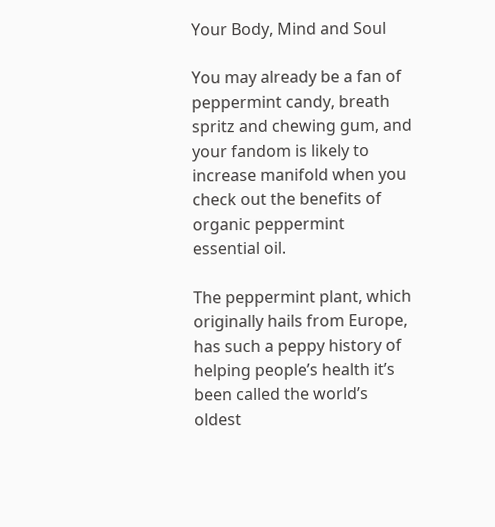Your Body, Mind and Soul

You may already be a fan of peppermint candy, breath spritz and chewing gum, and your fandom is likely to increase manifold when you check out the benefits of organic peppermint essential oil.

The peppermint plant, which originally hails from Europe, has such a peppy history of helping people’s health it’s been called the world’s oldest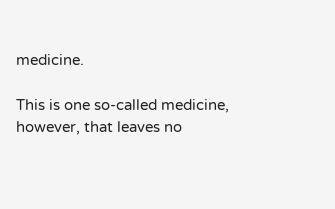medicine.

This is one so-called medicine, however, that leaves no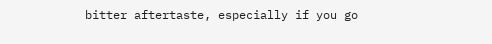bitter aftertaste, especially if you go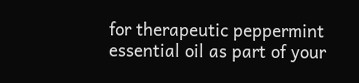for therapeutic peppermint essential oil as part of your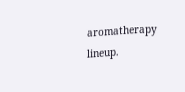aromatherapy lineup.